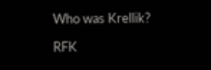Who was Krellik?

RFK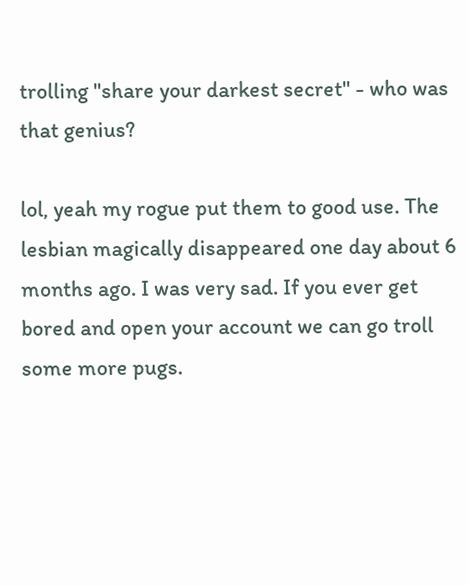trolling "share your darkest secret" - who was that genius?

lol, yeah my rogue put them to good use. The lesbian magically disappeared one day about 6 months ago. I was very sad. If you ever get bored and open your account we can go troll some more pugs.